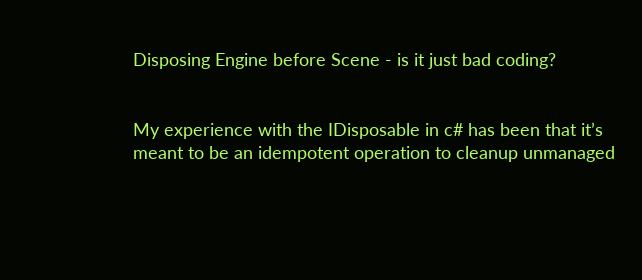Disposing Engine before Scene - is it just bad coding?


My experience with the IDisposable in c# has been that it’s meant to be an idempotent operation to cleanup unmanaged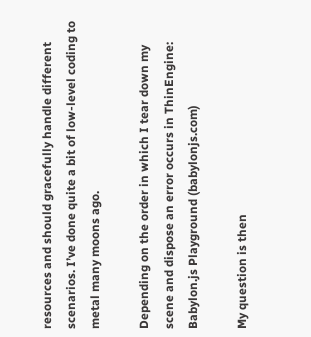resources and should gracefully handle different scenarios. I’ve done quite a bit of low-level coding to metal many moons ago.

Depending on the order in which I tear down my scene and dispose an error occurs in ThinEngine:
Babylon.js Playground (babylonjs.com)

My question is then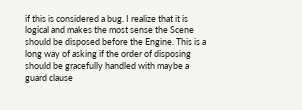if this is considered a bug. I realize that it is logical and makes the most sense the Scene should be disposed before the Engine. This is a long way of asking if the order of disposing should be gracefully handled with maybe a guard clause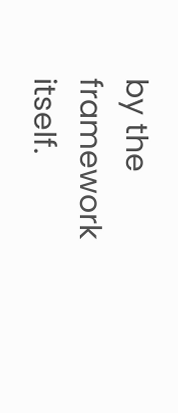by the framework itself.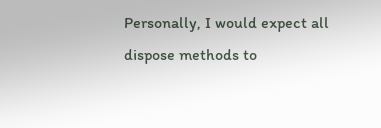Personally, I would expect all dispose methods to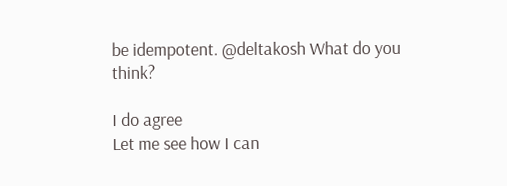be idempotent. @deltakosh What do you think?

I do agree
Let me see how I can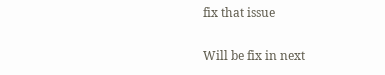fix that issue

Will be fix in next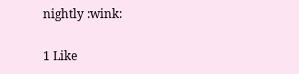nightly :wink:

1 Like